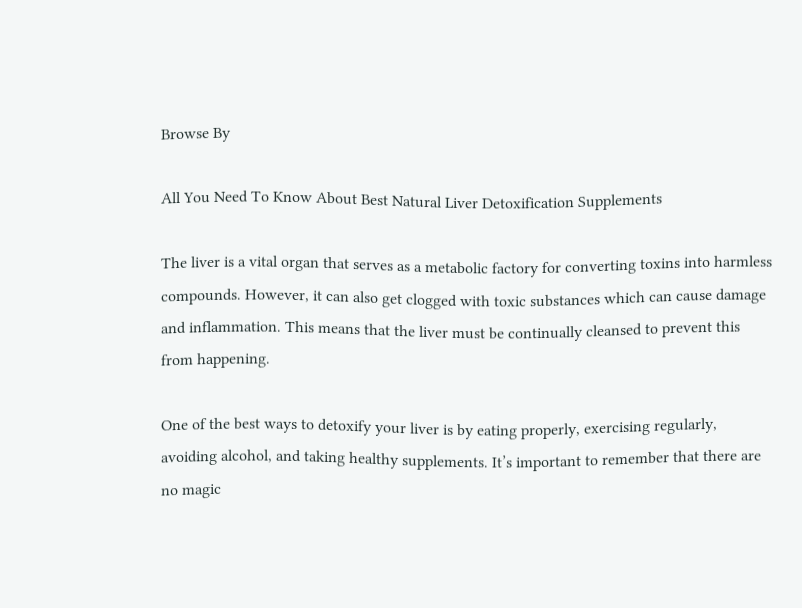Browse By

All You Need To Know About Best Natural Liver Detoxification Supplements

The liver is a vital organ that serves as a metabolic factory for converting toxins into harmless compounds. However, it can also get clogged with toxic substances which can cause damage and inflammation. This means that the liver must be continually cleansed to prevent this from happening.

One of the best ways to detoxify your liver is by eating properly, exercising regularly, avoiding alcohol, and taking healthy supplements. It’s important to remember that there are no magic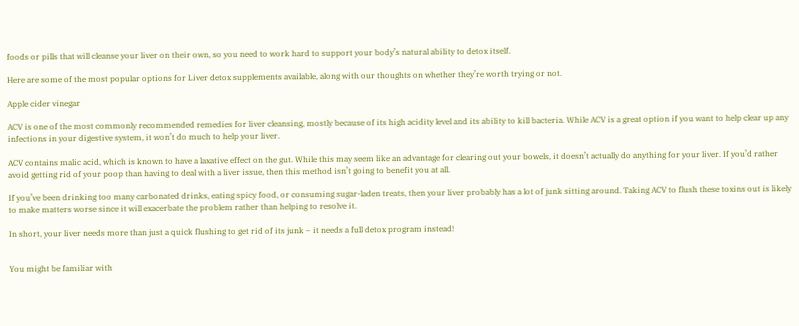foods or pills that will cleanse your liver on their own, so you need to work hard to support your body’s natural ability to detox itself.

Here are some of the most popular options for Liver detox supplements available, along with our thoughts on whether they’re worth trying or not.

Apple cider vinegar

ACV is one of the most commonly recommended remedies for liver cleansing, mostly because of its high acidity level and its ability to kill bacteria. While ACV is a great option if you want to help clear up any infections in your digestive system, it won’t do much to help your liver.

ACV contains malic acid, which is known to have a laxative effect on the gut. While this may seem like an advantage for clearing out your bowels, it doesn’t actually do anything for your liver. If you’d rather avoid getting rid of your poop than having to deal with a liver issue, then this method isn’t going to benefit you at all.

If you’ve been drinking too many carbonated drinks, eating spicy food, or consuming sugar-laden treats, then your liver probably has a lot of junk sitting around. Taking ACV to flush these toxins out is likely to make matters worse since it will exacerbate the problem rather than helping to resolve it.

In short, your liver needs more than just a quick flushing to get rid of its junk – it needs a full detox program instead!


You might be familiar with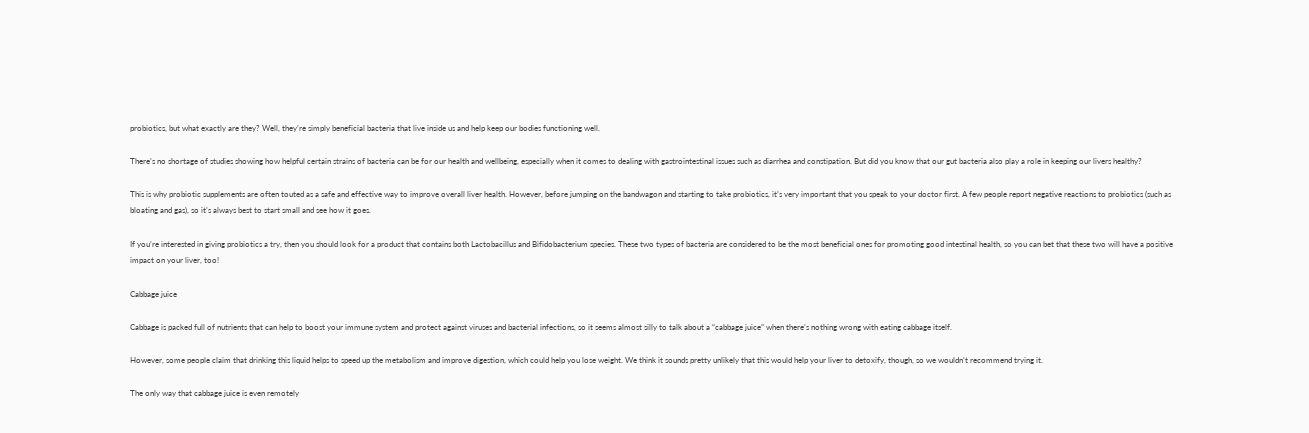probiotics, but what exactly are they? Well, they’re simply beneficial bacteria that live inside us and help keep our bodies functioning well.

There’s no shortage of studies showing how helpful certain strains of bacteria can be for our health and wellbeing, especially when it comes to dealing with gastrointestinal issues such as diarrhea and constipation. But did you know that our gut bacteria also play a role in keeping our livers healthy?

This is why probiotic supplements are often touted as a safe and effective way to improve overall liver health. However, before jumping on the bandwagon and starting to take probiotics, it’s very important that you speak to your doctor first. A few people report negative reactions to probiotics (such as bloating and gas), so it’s always best to start small and see how it goes.

If you’re interested in giving probiotics a try, then you should look for a product that contains both Lactobacillus and Bifidobacterium species. These two types of bacteria are considered to be the most beneficial ones for promoting good intestinal health, so you can bet that these two will have a positive impact on your liver, too!

Cabbage juice

Cabbage is packed full of nutrients that can help to boost your immune system and protect against viruses and bacterial infections, so it seems almost silly to talk about a “cabbage juice” when there’s nothing wrong with eating cabbage itself.

However, some people claim that drinking this liquid helps to speed up the metabolism and improve digestion, which could help you lose weight. We think it sounds pretty unlikely that this would help your liver to detoxify, though, so we wouldn’t recommend trying it.

The only way that cabbage juice is even remotely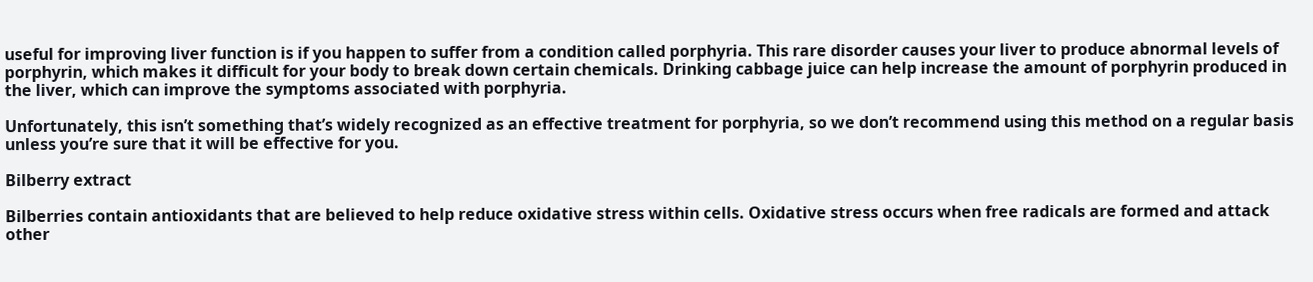useful for improving liver function is if you happen to suffer from a condition called porphyria. This rare disorder causes your liver to produce abnormal levels of porphyrin, which makes it difficult for your body to break down certain chemicals. Drinking cabbage juice can help increase the amount of porphyrin produced in the liver, which can improve the symptoms associated with porphyria.

Unfortunately, this isn’t something that’s widely recognized as an effective treatment for porphyria, so we don’t recommend using this method on a regular basis unless you’re sure that it will be effective for you.

Bilberry extract

Bilberries contain antioxidants that are believed to help reduce oxidative stress within cells. Oxidative stress occurs when free radicals are formed and attack other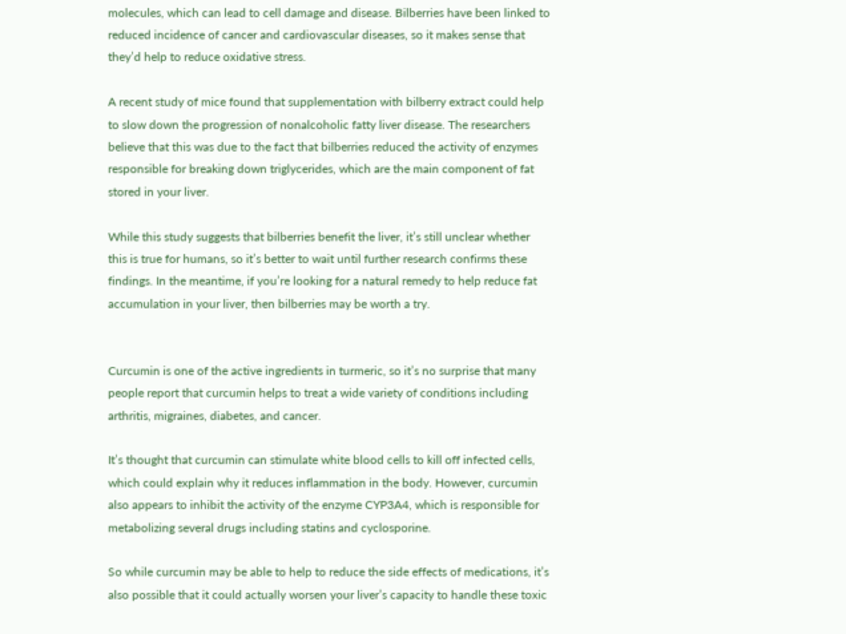molecules, which can lead to cell damage and disease. Bilberries have been linked to reduced incidence of cancer and cardiovascular diseases, so it makes sense that they’d help to reduce oxidative stress.

A recent study of mice found that supplementation with bilberry extract could help to slow down the progression of nonalcoholic fatty liver disease. The researchers believe that this was due to the fact that bilberries reduced the activity of enzymes responsible for breaking down triglycerides, which are the main component of fat stored in your liver.

While this study suggests that bilberries benefit the liver, it’s still unclear whether this is true for humans, so it’s better to wait until further research confirms these findings. In the meantime, if you’re looking for a natural remedy to help reduce fat accumulation in your liver, then bilberries may be worth a try.


Curcumin is one of the active ingredients in turmeric, so it’s no surprise that many people report that curcumin helps to treat a wide variety of conditions including arthritis, migraines, diabetes, and cancer.

It’s thought that curcumin can stimulate white blood cells to kill off infected cells, which could explain why it reduces inflammation in the body. However, curcumin also appears to inhibit the activity of the enzyme CYP3A4, which is responsible for metabolizing several drugs including statins and cyclosporine.

So while curcumin may be able to help to reduce the side effects of medications, it’s also possible that it could actually worsen your liver’s capacity to handle these toxic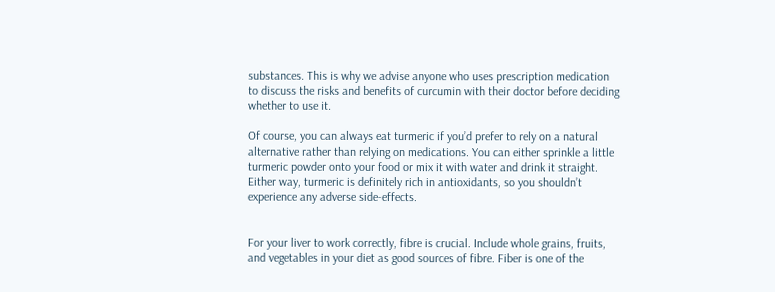substances. This is why we advise anyone who uses prescription medication to discuss the risks and benefits of curcumin with their doctor before deciding whether to use it.

Of course, you can always eat turmeric if you’d prefer to rely on a natural alternative rather than relying on medications. You can either sprinkle a little turmeric powder onto your food or mix it with water and drink it straight. Either way, turmeric is definitely rich in antioxidants, so you shouldn’t experience any adverse side-effects.


For your liver to work correctly, fibre is crucial. Include whole grains, fruits, and vegetables in your diet as good sources of fibre. Fiber is one of the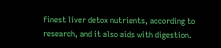finest liver detox nutrients, according to research, and it also aids with digestion.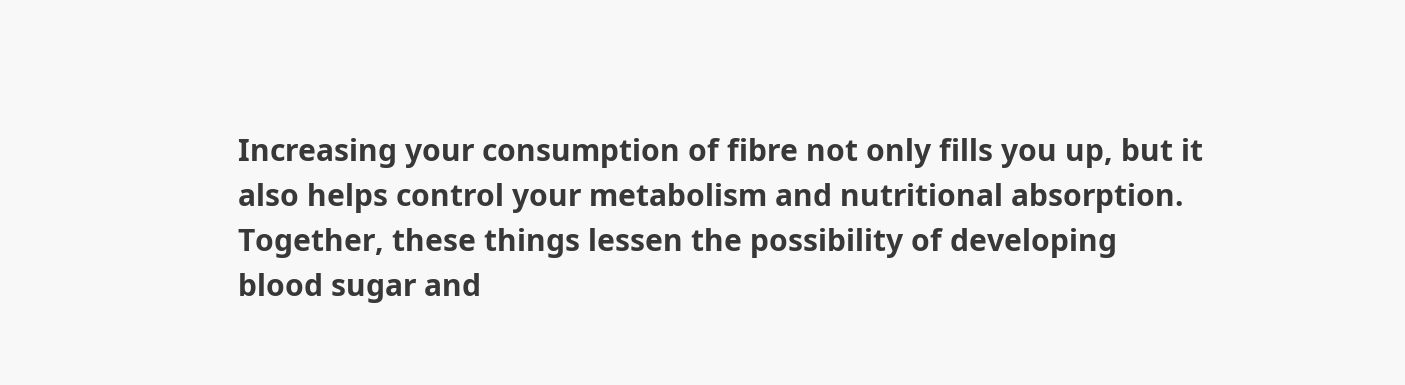Increasing your consumption of fibre not only fills you up, but it also helps control your metabolism and nutritional absorption. Together, these things lessen the possibility of developing blood sugar and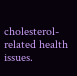cholesterol-related health issues.